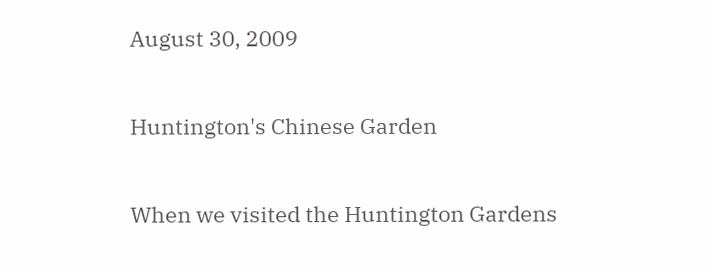August 30, 2009

Huntington's Chinese Garden

When we visited the Huntington Gardens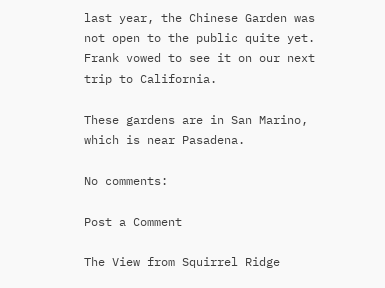last year, the Chinese Garden was not open to the public quite yet. Frank vowed to see it on our next trip to California.

These gardens are in San Marino, which is near Pasadena.

No comments:

Post a Comment

The View from Squirrel Ridge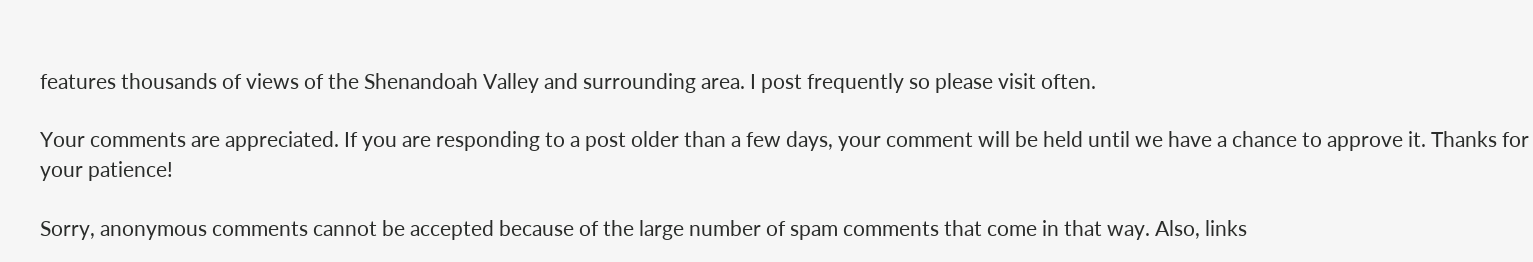features thousands of views of the Shenandoah Valley and surrounding area. I post frequently so please visit often.

Your comments are appreciated. If you are responding to a post older than a few days, your comment will be held until we have a chance to approve it. Thanks for your patience!

Sorry, anonymous comments cannot be accepted because of the large number of spam comments that come in that way. Also, links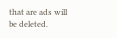that are ads will be deleted.